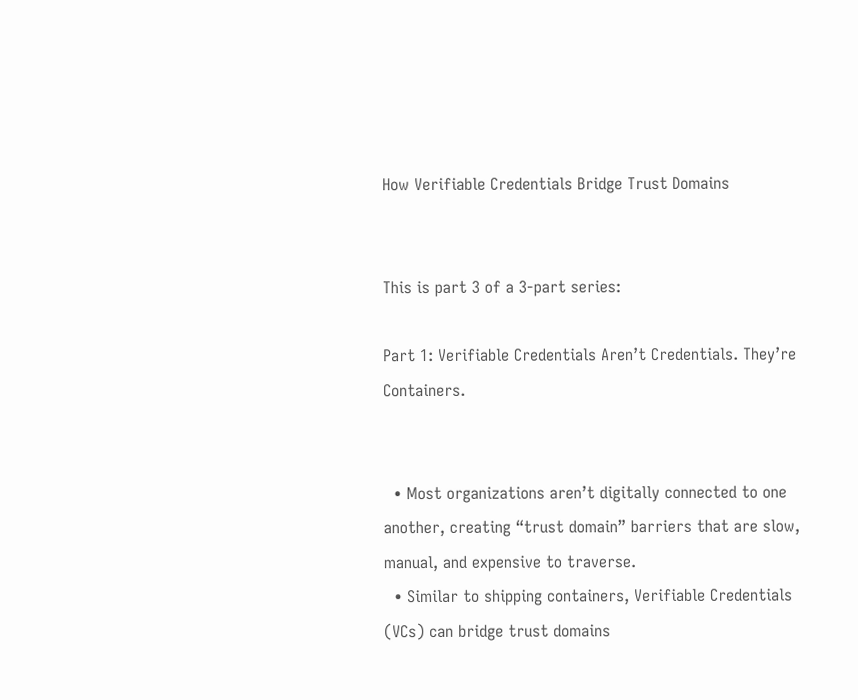How Verifiable Credentials Bridge Trust Domains


This is part 3 of a 3-part series:

Part 1: Verifiable Credentials Aren’t Credentials. They’re Containers.


  • Most organizations aren’t digitally connected to one another, creating “trust domain” barriers that are slow, manual, and expensive to traverse.
  • Similar to shipping containers, Verifiable Credentials (VCs) can bridge trust domains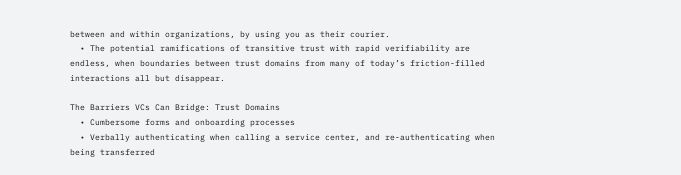between and within organizations, by using you as their courier.
  • The potential ramifications of transitive trust with rapid verifiability are endless, when boundaries between trust domains from many of today’s friction-filled interactions all but disappear.

The Barriers VCs Can Bridge: Trust Domains
  • Cumbersome forms and onboarding processes
  • Verbally authenticating when calling a service center, and re-authenticating when being transferred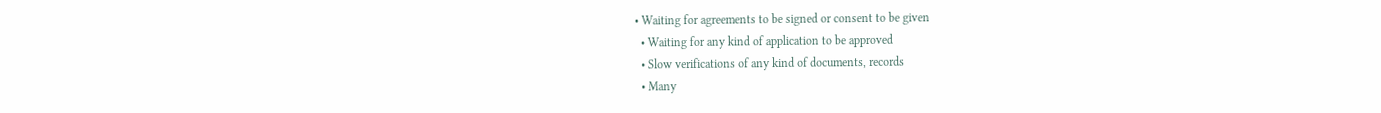• Waiting for agreements to be signed or consent to be given
  • Waiting for any kind of application to be approved
  • Slow verifications of any kind of documents, records
  • Many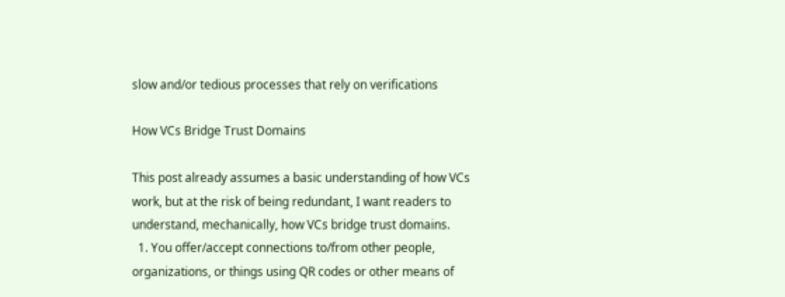slow and/or tedious processes that rely on verifications

How VCs Bridge Trust Domains

This post already assumes a basic understanding of how VCs work, but at the risk of being redundant, I want readers to understand, mechanically, how VCs bridge trust domains.
  1. You offer/accept connections to/from other people, organizations, or things using QR codes or other means of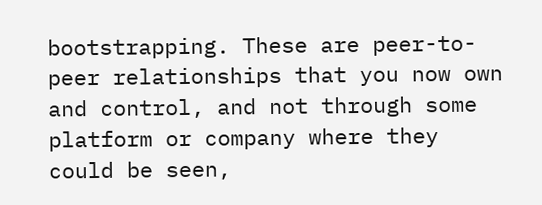bootstrapping. These are peer-to-peer relationships that you now own and control, and not through some platform or company where they could be seen,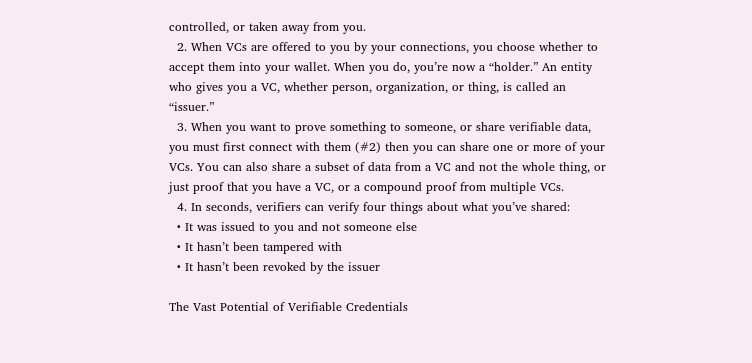controlled, or taken away from you.
  2. When VCs are offered to you by your connections, you choose whether to accept them into your wallet. When you do, you’re now a “holder.” An entity who gives you a VC, whether person, organization, or thing, is called an “issuer.”
  3. When you want to prove something to someone, or share verifiable data, you must first connect with them (#2) then you can share one or more of your VCs. You can also share a subset of data from a VC and not the whole thing, or just proof that you have a VC, or a compound proof from multiple VCs.
  4. In seconds, verifiers can verify four things about what you’ve shared:
  • It was issued to you and not someone else
  • It hasn’t been tampered with
  • It hasn’t been revoked by the issuer

The Vast Potential of Verifiable Credentials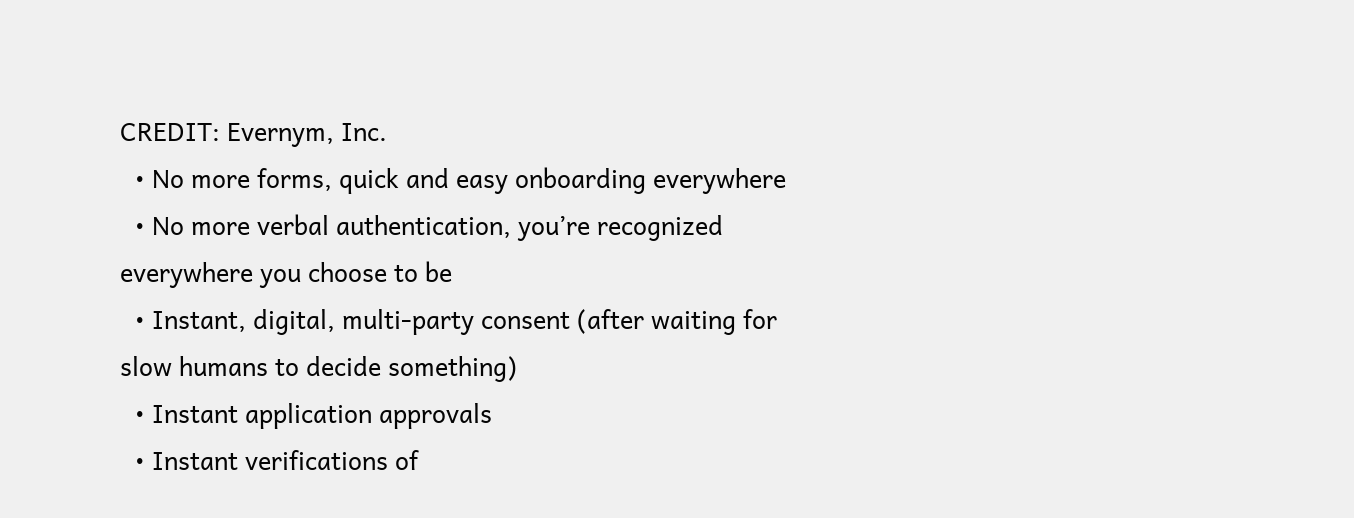CREDIT: Evernym, Inc.
  • No more forms, quick and easy onboarding everywhere
  • No more verbal authentication, you’re recognized everywhere you choose to be
  • Instant, digital, multi-party consent (after waiting for slow humans to decide something)
  • Instant application approvals
  • Instant verifications of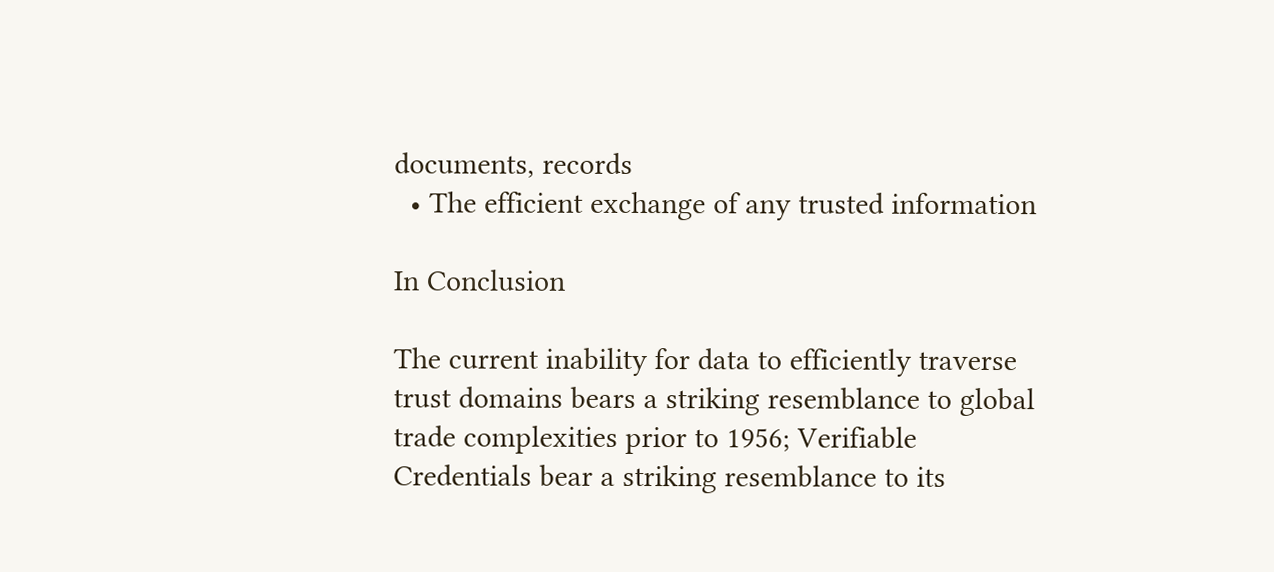documents, records
  • The efficient exchange of any trusted information

In Conclusion

The current inability for data to efficiently traverse trust domains bears a striking resemblance to global trade complexities prior to 1956; Verifiable Credentials bear a striking resemblance to its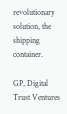revolutionary solution, the shipping container.

GP, Digital Trust Ventures